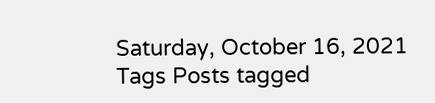Saturday, October 16, 2021
Tags Posts tagged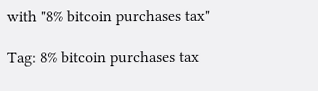with "8% bitcoin purchases tax"

Tag: 8% bitcoin purchases tax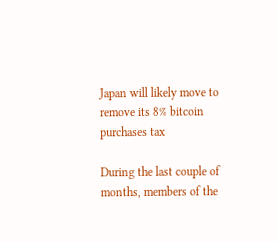Japan will likely move to remove its 8% bitcoin purchases tax

During the last couple of months, members of the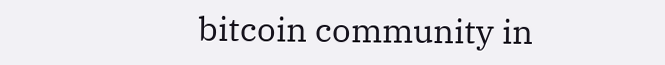bitcoin community in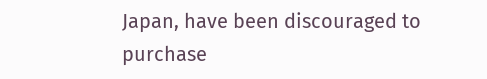Japan, have been discouraged to purchase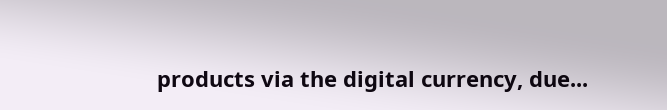products via the digital currency, due...